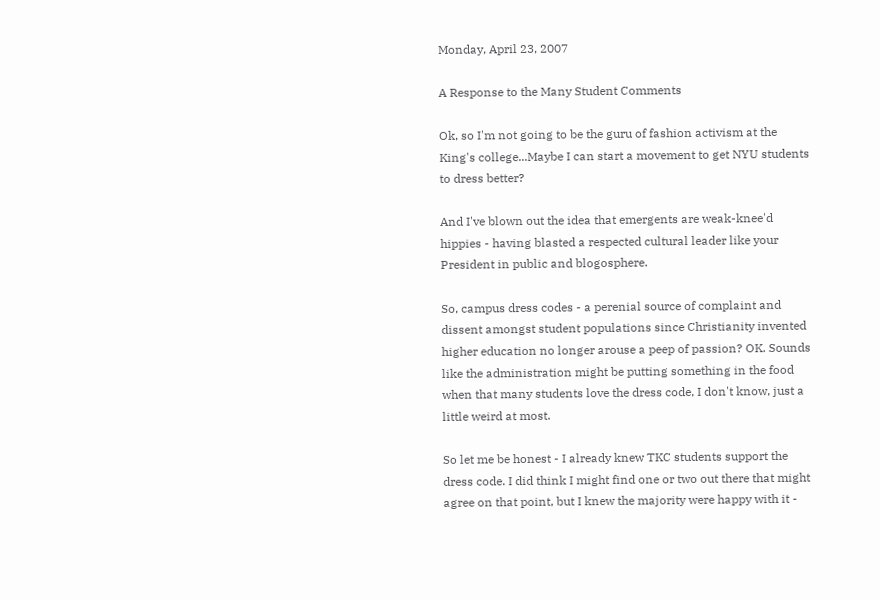Monday, April 23, 2007

A Response to the Many Student Comments

Ok, so I'm not going to be the guru of fashion activism at the King's college...Maybe I can start a movement to get NYU students to dress better?

And I've blown out the idea that emergents are weak-knee'd hippies - having blasted a respected cultural leader like your President in public and blogosphere.

So, campus dress codes - a perenial source of complaint and dissent amongst student populations since Christianity invented higher education no longer arouse a peep of passion? OK. Sounds like the administration might be putting something in the food when that many students love the dress code, I don't know, just a little weird at most.

So let me be honest - I already knew TKC students support the dress code. I did think I might find one or two out there that might agree on that point, but I knew the majority were happy with it -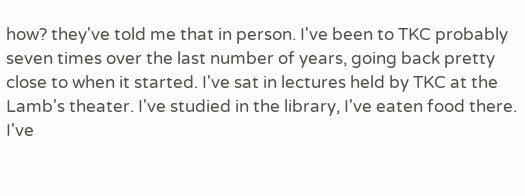how? they've told me that in person. I've been to TKC probably seven times over the last number of years, going back pretty close to when it started. I've sat in lectures held by TKC at the Lamb's theater. I've studied in the library, I've eaten food there. I've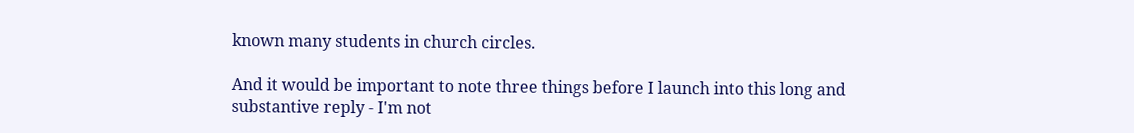known many students in church circles.

And it would be important to note three things before I launch into this long and substantive reply - I'm not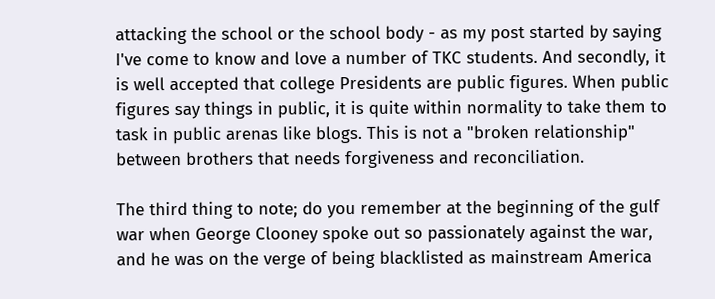attacking the school or the school body - as my post started by saying I've come to know and love a number of TKC students. And secondly, it is well accepted that college Presidents are public figures. When public figures say things in public, it is quite within normality to take them to task in public arenas like blogs. This is not a "broken relationship" between brothers that needs forgiveness and reconciliation.

The third thing to note; do you remember at the beginning of the gulf war when George Clooney spoke out so passionately against the war, and he was on the verge of being blacklisted as mainstream America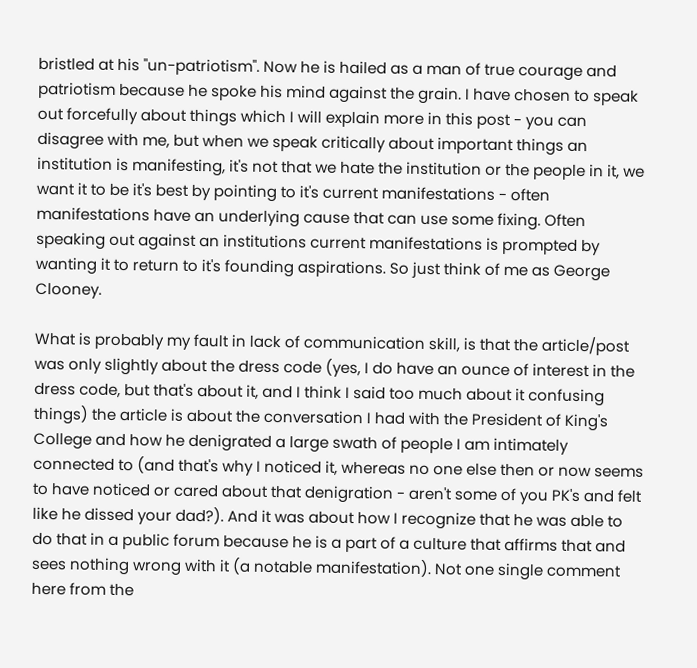bristled at his "un-patriotism". Now he is hailed as a man of true courage and patriotism because he spoke his mind against the grain. I have chosen to speak out forcefully about things which I will explain more in this post - you can disagree with me, but when we speak critically about important things an institution is manifesting, it's not that we hate the institution or the people in it, we want it to be it's best by pointing to it's current manifestations - often manifestations have an underlying cause that can use some fixing. Often speaking out against an institutions current manifestations is prompted by wanting it to return to it's founding aspirations. So just think of me as George Clooney.

What is probably my fault in lack of communication skill, is that the article/post was only slightly about the dress code (yes, I do have an ounce of interest in the dress code, but that's about it, and I think I said too much about it confusing things) the article is about the conversation I had with the President of King's College and how he denigrated a large swath of people I am intimately connected to (and that's why I noticed it, whereas no one else then or now seems to have noticed or cared about that denigration - aren't some of you PK's and felt like he dissed your dad?). And it was about how I recognize that he was able to do that in a public forum because he is a part of a culture that affirms that and sees nothing wrong with it (a notable manifestation). Not one single comment here from the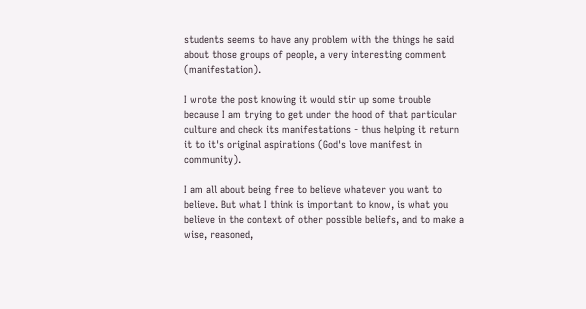students seems to have any problem with the things he said about those groups of people, a very interesting comment (manifestation).

I wrote the post knowing it would stir up some trouble because I am trying to get under the hood of that particular culture and check its manifestations - thus helping it return it to it's original aspirations (God's love manifest in community).

I am all about being free to believe whatever you want to believe. But what I think is important to know, is what you believe in the context of other possible beliefs, and to make a wise, reasoned,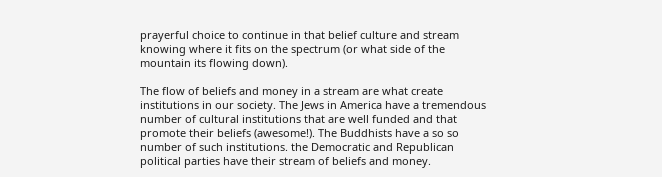prayerful choice to continue in that belief culture and stream knowing where it fits on the spectrum (or what side of the mountain its flowing down).

The flow of beliefs and money in a stream are what create institutions in our society. The Jews in America have a tremendous number of cultural institutions that are well funded and that promote their beliefs (awesome!). The Buddhists have a so so number of such institutions. the Democratic and Republican political parties have their stream of beliefs and money.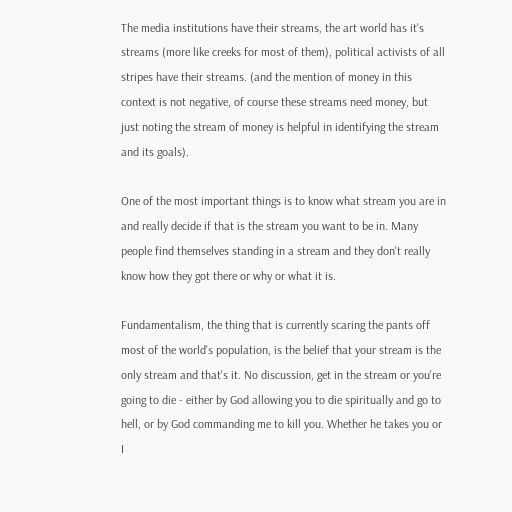The media institutions have their streams, the art world has it's streams (more like creeks for most of them), political activists of all stripes have their streams. (and the mention of money in this context is not negative, of course these streams need money, but just noting the stream of money is helpful in identifying the stream and its goals).

One of the most important things is to know what stream you are in and really decide if that is the stream you want to be in. Many people find themselves standing in a stream and they don't really know how they got there or why or what it is.

Fundamentalism, the thing that is currently scaring the pants off most of the world's population, is the belief that your stream is the only stream and that's it. No discussion, get in the stream or you're going to die - either by God allowing you to die spiritually and go to hell, or by God commanding me to kill you. Whether he takes you or I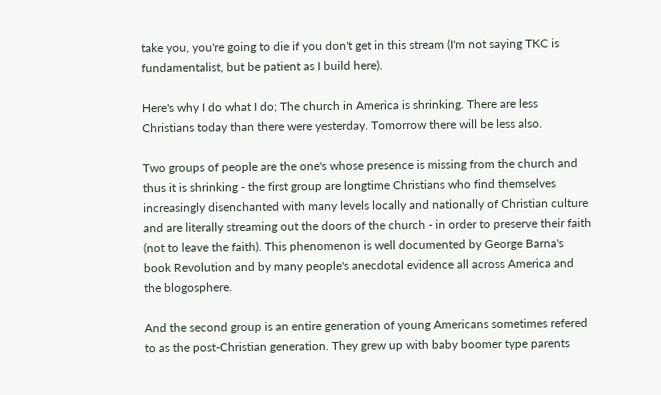take you, you're going to die if you don't get in this stream (I'm not saying TKC is fundamentalist, but be patient as I build here).

Here's why I do what I do; The church in America is shrinking. There are less Christians today than there were yesterday. Tomorrow there will be less also.

Two groups of people are the one's whose presence is missing from the church and thus it is shrinking - the first group are longtime Christians who find themselves increasingly disenchanted with many levels locally and nationally of Christian culture and are literally streaming out the doors of the church - in order to preserve their faith (not to leave the faith). This phenomenon is well documented by George Barna's book Revolution and by many people's anecdotal evidence all across America and the blogosphere.

And the second group is an entire generation of young Americans sometimes refered to as the post-Christian generation. They grew up with baby boomer type parents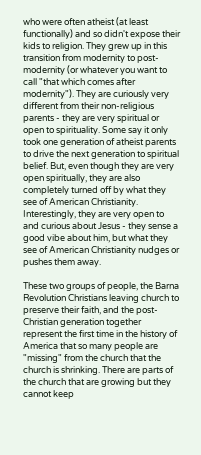who were often atheist (at least functionally) and so didn't expose their kids to religion. They grew up in this transition from modernity to post-modernity (or whatever you want to call "that which comes after modernity"). They are curiously very different from their non-religious parents - they are very spiritual or open to spirituality. Some say it only took one generation of atheist parents to drive the next generation to spiritual belief. But, even though they are very open spiritually, they are also completely turned off by what they see of American Christianity. Interestingly, they are very open to and curious about Jesus - they sense a good vibe about him, but what they see of American Christianity nudges or pushes them away.

These two groups of people, the Barna Revolution Christians leaving church to preserve their faith, and the post-Christian generation together represent the first time in the history of America that so many people are "missing" from the church that the church is shrinking. There are parts of the church that are growing but they cannot keep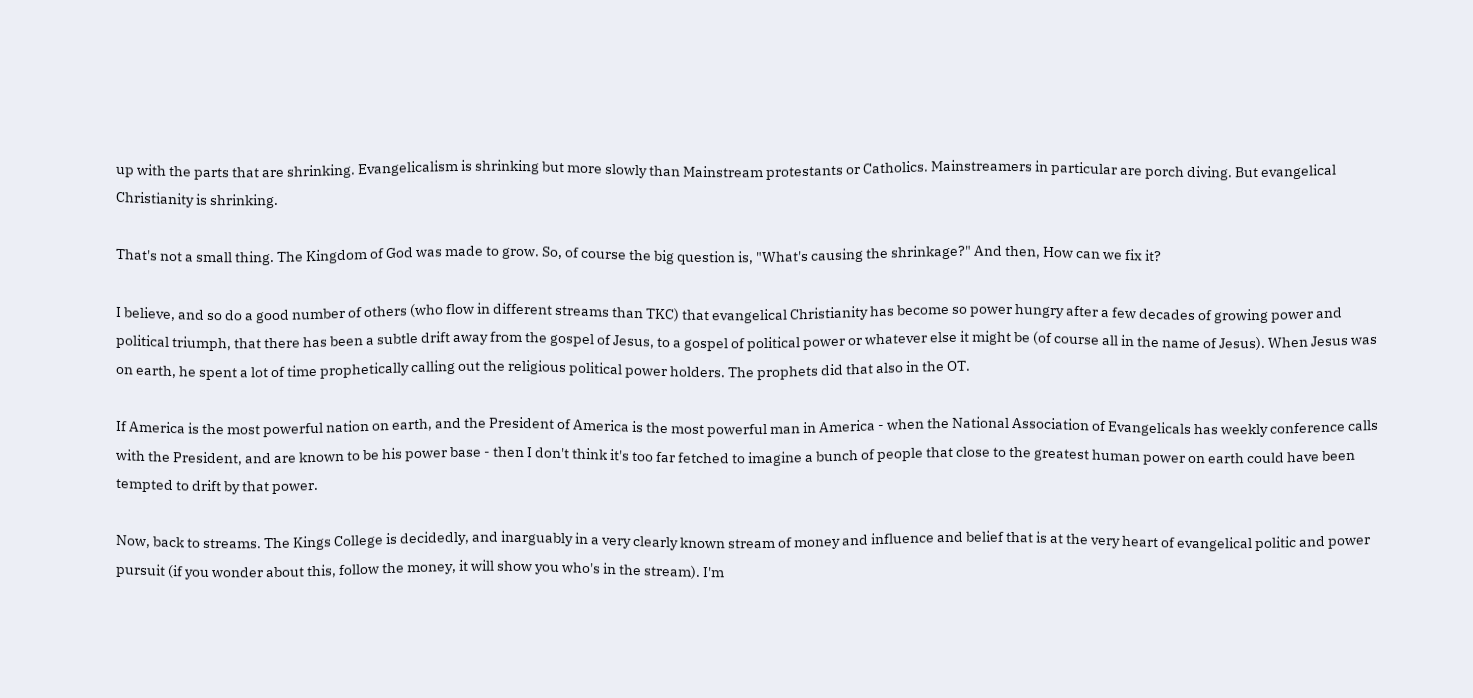up with the parts that are shrinking. Evangelicalism is shrinking but more slowly than Mainstream protestants or Catholics. Mainstreamers in particular are porch diving. But evangelical Christianity is shrinking.

That's not a small thing. The Kingdom of God was made to grow. So, of course the big question is, "What's causing the shrinkage?" And then, How can we fix it?

I believe, and so do a good number of others (who flow in different streams than TKC) that evangelical Christianity has become so power hungry after a few decades of growing power and political triumph, that there has been a subtle drift away from the gospel of Jesus, to a gospel of political power or whatever else it might be (of course all in the name of Jesus). When Jesus was on earth, he spent a lot of time prophetically calling out the religious political power holders. The prophets did that also in the OT.

If America is the most powerful nation on earth, and the President of America is the most powerful man in America - when the National Association of Evangelicals has weekly conference calls with the President, and are known to be his power base - then I don't think it's too far fetched to imagine a bunch of people that close to the greatest human power on earth could have been tempted to drift by that power.

Now, back to streams. The Kings College is decidedly, and inarguably in a very clearly known stream of money and influence and belief that is at the very heart of evangelical politic and power pursuit (if you wonder about this, follow the money, it will show you who's in the stream). I'm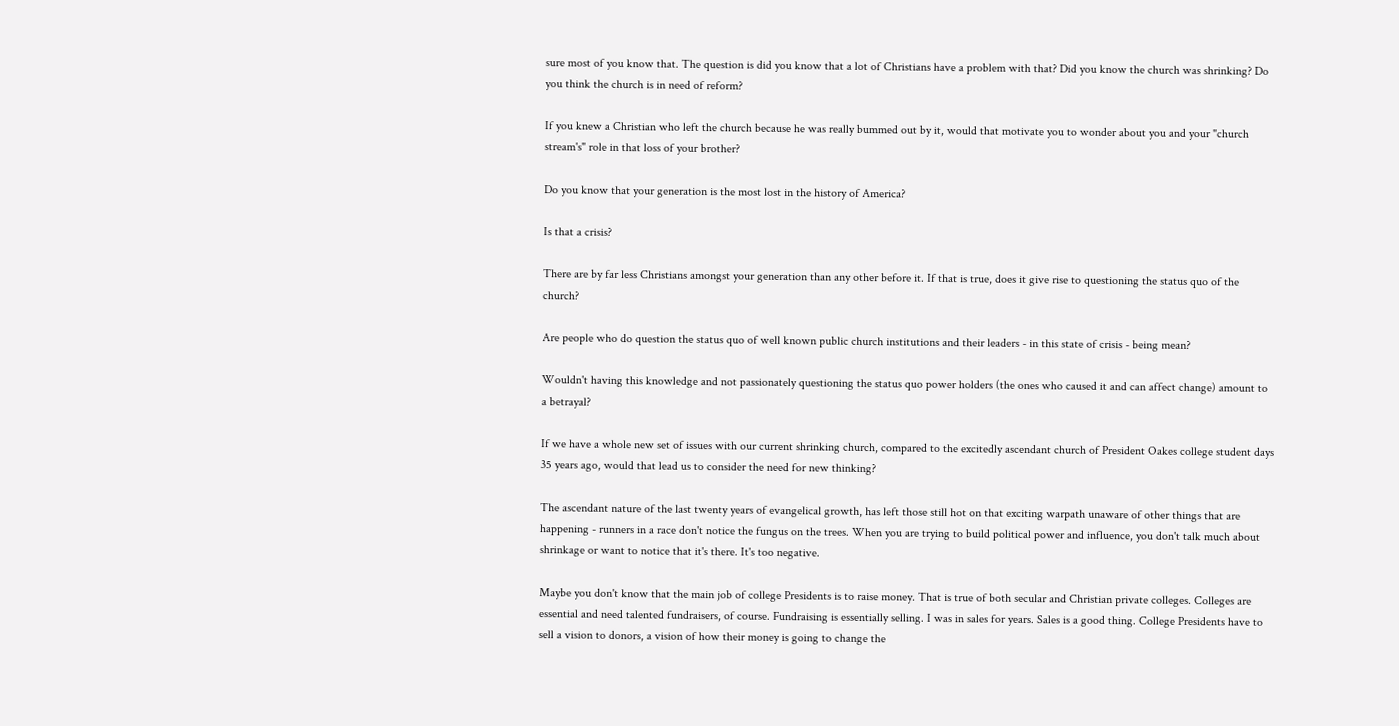sure most of you know that. The question is did you know that a lot of Christians have a problem with that? Did you know the church was shrinking? Do you think the church is in need of reform?

If you knew a Christian who left the church because he was really bummed out by it, would that motivate you to wonder about you and your "church stream's" role in that loss of your brother?

Do you know that your generation is the most lost in the history of America?

Is that a crisis?

There are by far less Christians amongst your generation than any other before it. If that is true, does it give rise to questioning the status quo of the church?

Are people who do question the status quo of well known public church institutions and their leaders - in this state of crisis - being mean?

Wouldn't having this knowledge and not passionately questioning the status quo power holders (the ones who caused it and can affect change) amount to a betrayal?

If we have a whole new set of issues with our current shrinking church, compared to the excitedly ascendant church of President Oakes college student days 35 years ago, would that lead us to consider the need for new thinking?

The ascendant nature of the last twenty years of evangelical growth, has left those still hot on that exciting warpath unaware of other things that are happening - runners in a race don't notice the fungus on the trees. When you are trying to build political power and influence, you don't talk much about shrinkage or want to notice that it's there. It's too negative.

Maybe you don't know that the main job of college Presidents is to raise money. That is true of both secular and Christian private colleges. Colleges are essential and need talented fundraisers, of course. Fundraising is essentially selling. I was in sales for years. Sales is a good thing. College Presidents have to sell a vision to donors, a vision of how their money is going to change the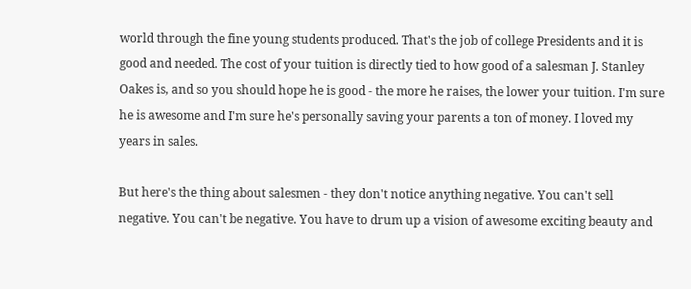world through the fine young students produced. That's the job of college Presidents and it is good and needed. The cost of your tuition is directly tied to how good of a salesman J. Stanley Oakes is, and so you should hope he is good - the more he raises, the lower your tuition. I'm sure he is awesome and I'm sure he's personally saving your parents a ton of money. I loved my years in sales.

But here's the thing about salesmen - they don't notice anything negative. You can't sell negative. You can't be negative. You have to drum up a vision of awesome exciting beauty and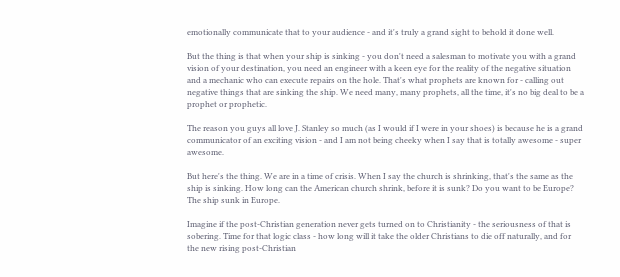emotionally communicate that to your audience - and it's truly a grand sight to behold it done well.

But the thing is that when your ship is sinking - you don't need a salesman to motivate you with a grand vision of your destination, you need an engineer with a keen eye for the reality of the negative situation and a mechanic who can execute repairs on the hole. That's what prophets are known for - calling out negative things that are sinking the ship. We need many, many prophets, all the time, it's no big deal to be a prophet or prophetic.

The reason you guys all love J. Stanley so much (as I would if I were in your shoes) is because he is a grand communicator of an exciting vision - and I am not being cheeky when I say that is totally awesome - super awesome.

But here's the thing. We are in a time of crisis. When I say the church is shrinking, that's the same as the ship is sinking. How long can the American church shrink, before it is sunk? Do you want to be Europe? The ship sunk in Europe.

Imagine if the post-Christian generation never gets turned on to Christianity - the seriousness of that is sobering. Time for that logic class - how long will it take the older Christians to die off naturally, and for the new rising post-Christian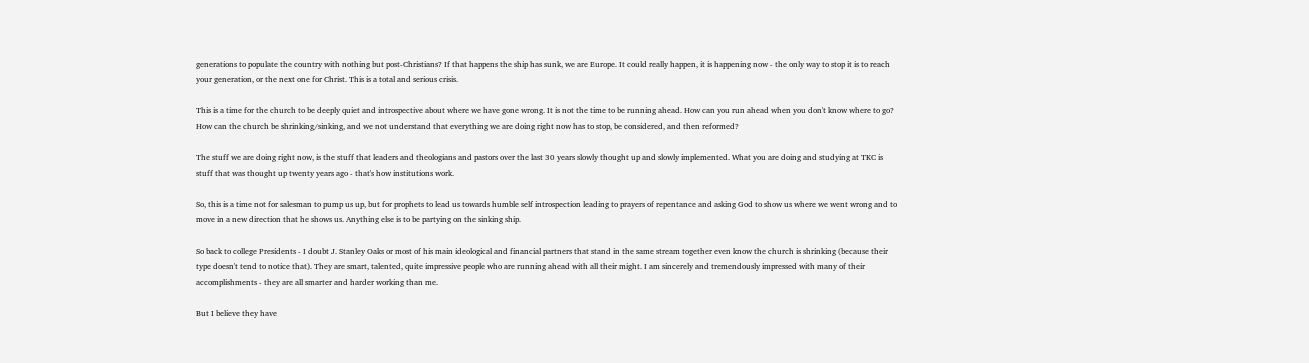generations to populate the country with nothing but post-Christians? If that happens the ship has sunk, we are Europe. It could really happen, it is happening now - the only way to stop it is to reach your generation, or the next one for Christ. This is a total and serious crisis.

This is a time for the church to be deeply quiet and introspective about where we have gone wrong. It is not the time to be running ahead. How can you run ahead when you don't know where to go? How can the church be shrinking/sinking, and we not understand that everything we are doing right now has to stop, be considered, and then reformed?

The stuff we are doing right now, is the stuff that leaders and theologians and pastors over the last 30 years slowly thought up and slowly implemented. What you are doing and studying at TKC is stuff that was thought up twenty years ago - that's how institutions work.

So, this is a time not for salesman to pump us up, but for prophets to lead us towards humble self introspection leading to prayers of repentance and asking God to show us where we went wrong and to move in a new direction that he shows us. Anything else is to be partying on the sinking ship.

So back to college Presidents - I doubt J. Stanley Oaks or most of his main ideological and financial partners that stand in the same stream together even know the church is shrinking (because their type doesn't tend to notice that). They are smart, talented, quite impressive people who are running ahead with all their might. I am sincerely and tremendously impressed with many of their accomplishments - they are all smarter and harder working than me.

But I believe they have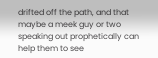drifted off the path, and that maybe a meek guy or two speaking out prophetically can help them to see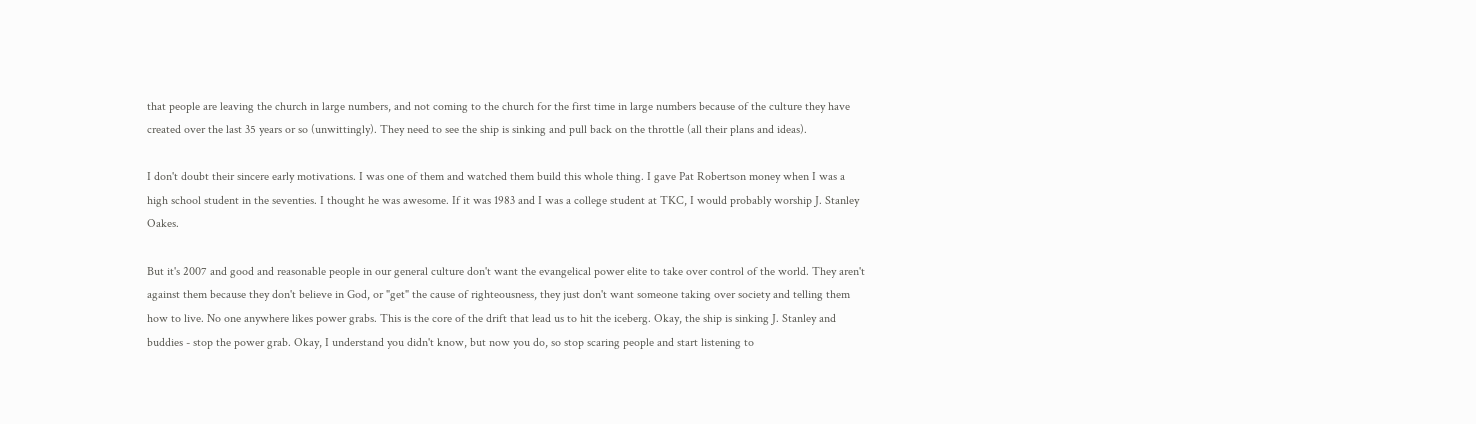that people are leaving the church in large numbers, and not coming to the church for the first time in large numbers because of the culture they have created over the last 35 years or so (unwittingly). They need to see the ship is sinking and pull back on the throttle (all their plans and ideas).

I don't doubt their sincere early motivations. I was one of them and watched them build this whole thing. I gave Pat Robertson money when I was a high school student in the seventies. I thought he was awesome. If it was 1983 and I was a college student at TKC, I would probably worship J. Stanley Oakes.

But it's 2007 and good and reasonable people in our general culture don't want the evangelical power elite to take over control of the world. They aren't against them because they don't believe in God, or "get" the cause of righteousness, they just don't want someone taking over society and telling them how to live. No one anywhere likes power grabs. This is the core of the drift that lead us to hit the iceberg. Okay, the ship is sinking J. Stanley and buddies - stop the power grab. Okay, I understand you didn't know, but now you do, so stop scaring people and start listening to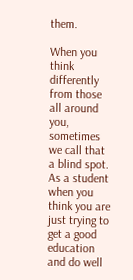them.

When you think differently from those all around you, sometimes we call that a blind spot. As a student when you think you are just trying to get a good education and do well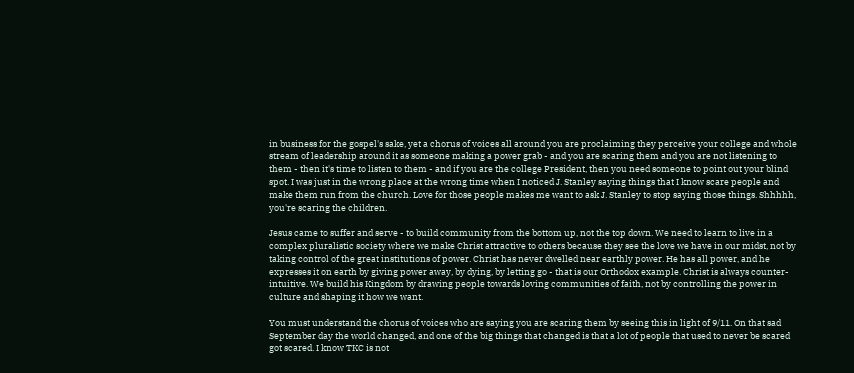in business for the gospel's sake, yet a chorus of voices all around you are proclaiming they perceive your college and whole stream of leadership around it as someone making a power grab - and you are scaring them and you are not listening to them - then it's time to listen to them - and if you are the college President, then you need someone to point out your blind spot. I was just in the wrong place at the wrong time when I noticed J. Stanley saying things that I know scare people and make them run from the church. Love for those people makes me want to ask J. Stanley to stop saying those things. Shhhhh, you're scaring the children.

Jesus came to suffer and serve - to build community from the bottom up, not the top down. We need to learn to live in a complex pluralistic society where we make Christ attractive to others because they see the love we have in our midst, not by taking control of the great institutions of power. Christ has never dwelled near earthly power. He has all power, and he expresses it on earth by giving power away, by dying, by letting go - that is our Orthodox example. Christ is always counter-intuitive. We build his Kingdom by drawing people towards loving communities of faith, not by controlling the power in culture and shaping it how we want.

You must understand the chorus of voices who are saying you are scaring them by seeing this in light of 9/11. On that sad September day the world changed, and one of the big things that changed is that a lot of people that used to never be scared got scared. I know TKC is not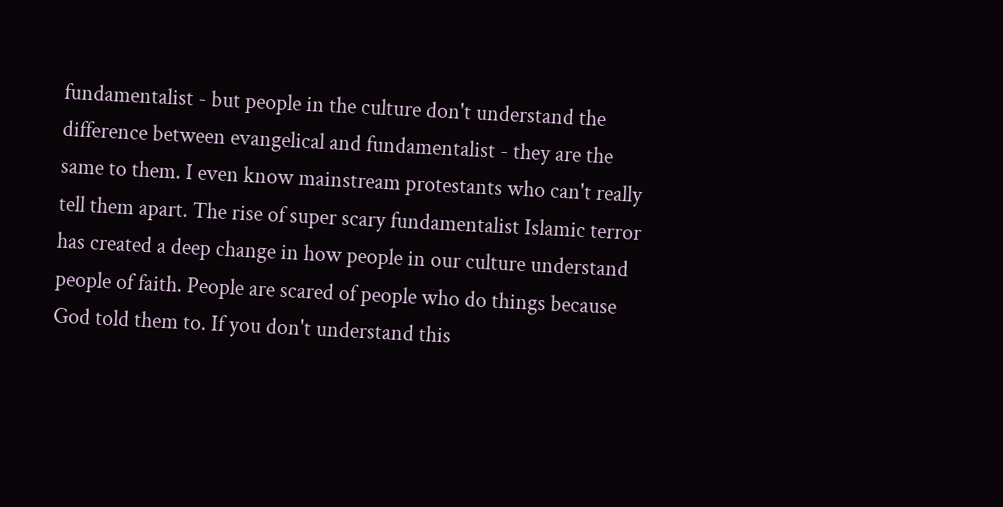fundamentalist - but people in the culture don't understand the difference between evangelical and fundamentalist - they are the same to them. I even know mainstream protestants who can't really tell them apart. The rise of super scary fundamentalist Islamic terror has created a deep change in how people in our culture understand people of faith. People are scared of people who do things because God told them to. If you don't understand this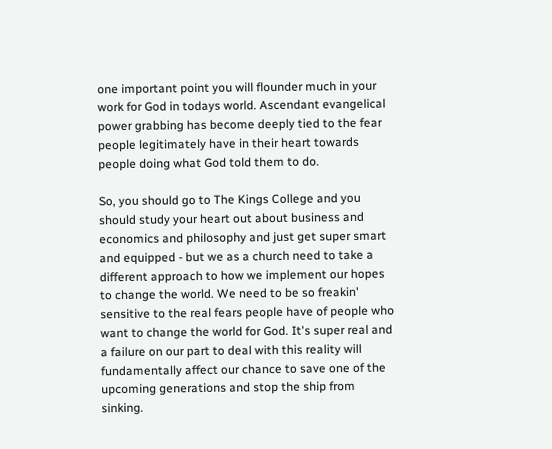one important point you will flounder much in your work for God in todays world. Ascendant evangelical power grabbing has become deeply tied to the fear people legitimately have in their heart towards people doing what God told them to do.

So, you should go to The Kings College and you should study your heart out about business and economics and philosophy and just get super smart and equipped - but we as a church need to take a different approach to how we implement our hopes to change the world. We need to be so freakin' sensitive to the real fears people have of people who want to change the world for God. It's super real and a failure on our part to deal with this reality will fundamentally affect our chance to save one of the upcoming generations and stop the ship from sinking.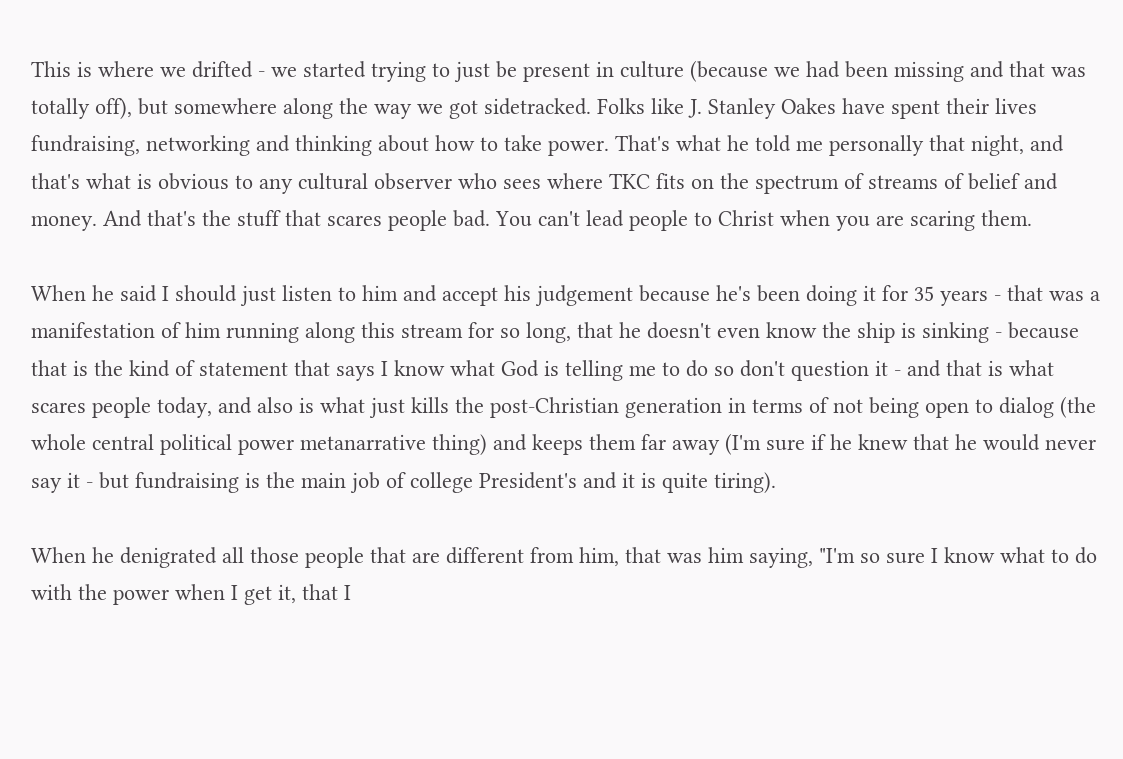This is where we drifted - we started trying to just be present in culture (because we had been missing and that was totally off), but somewhere along the way we got sidetracked. Folks like J. Stanley Oakes have spent their lives fundraising, networking and thinking about how to take power. That's what he told me personally that night, and that's what is obvious to any cultural observer who sees where TKC fits on the spectrum of streams of belief and money. And that's the stuff that scares people bad. You can't lead people to Christ when you are scaring them.

When he said I should just listen to him and accept his judgement because he's been doing it for 35 years - that was a manifestation of him running along this stream for so long, that he doesn't even know the ship is sinking - because that is the kind of statement that says I know what God is telling me to do so don't question it - and that is what scares people today, and also is what just kills the post-Christian generation in terms of not being open to dialog (the whole central political power metanarrative thing) and keeps them far away (I'm sure if he knew that he would never say it - but fundraising is the main job of college President's and it is quite tiring).

When he denigrated all those people that are different from him, that was him saying, "I'm so sure I know what to do with the power when I get it, that I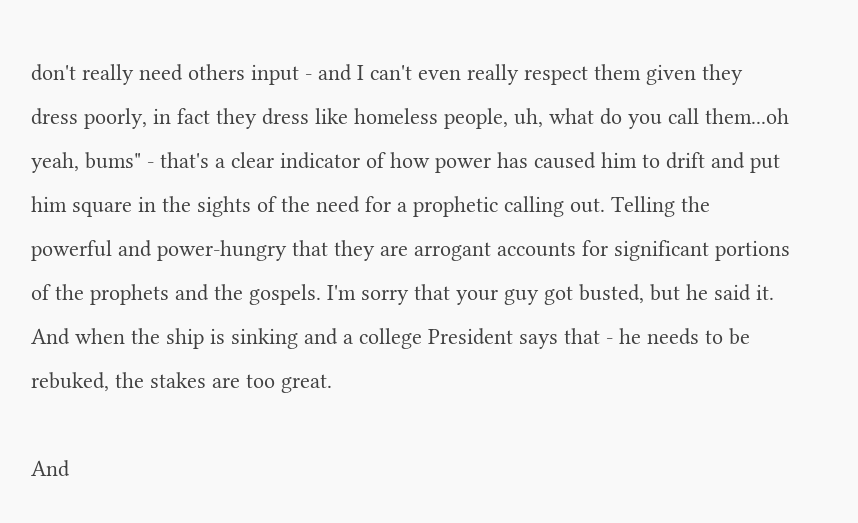don't really need others input - and I can't even really respect them given they dress poorly, in fact they dress like homeless people, uh, what do you call them...oh yeah, bums" - that's a clear indicator of how power has caused him to drift and put him square in the sights of the need for a prophetic calling out. Telling the powerful and power-hungry that they are arrogant accounts for significant portions of the prophets and the gospels. I'm sorry that your guy got busted, but he said it. And when the ship is sinking and a college President says that - he needs to be rebuked, the stakes are too great.

And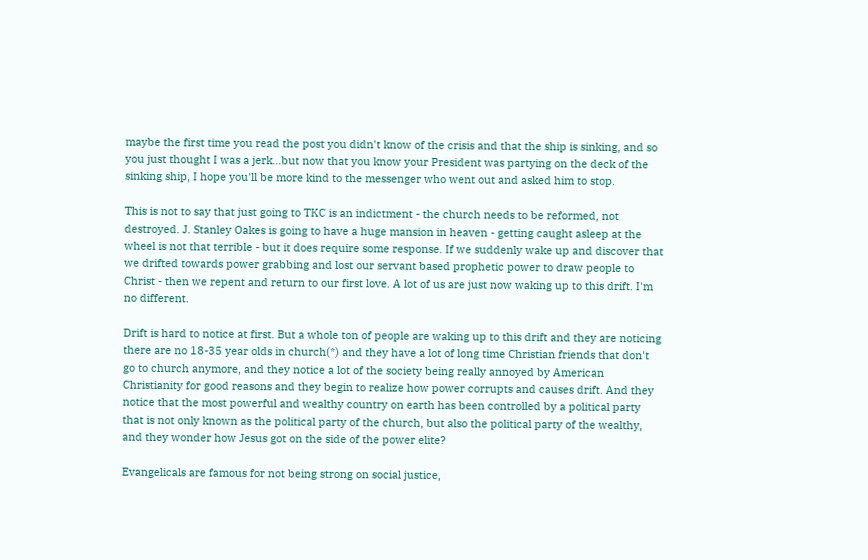maybe the first time you read the post you didn't know of the crisis and that the ship is sinking, and so you just thought I was a jerk...but now that you know your President was partying on the deck of the sinking ship, I hope you'll be more kind to the messenger who went out and asked him to stop.

This is not to say that just going to TKC is an indictment - the church needs to be reformed, not destroyed. J. Stanley Oakes is going to have a huge mansion in heaven - getting caught asleep at the wheel is not that terrible - but it does require some response. If we suddenly wake up and discover that we drifted towards power grabbing and lost our servant based prophetic power to draw people to Christ - then we repent and return to our first love. A lot of us are just now waking up to this drift. I'm no different.

Drift is hard to notice at first. But a whole ton of people are waking up to this drift and they are noticing there are no 18-35 year olds in church(*) and they have a lot of long time Christian friends that don't go to church anymore, and they notice a lot of the society being really annoyed by American Christianity for good reasons and they begin to realize how power corrupts and causes drift. And they notice that the most powerful and wealthy country on earth has been controlled by a political party that is not only known as the political party of the church, but also the political party of the wealthy, and they wonder how Jesus got on the side of the power elite?

Evangelicals are famous for not being strong on social justice,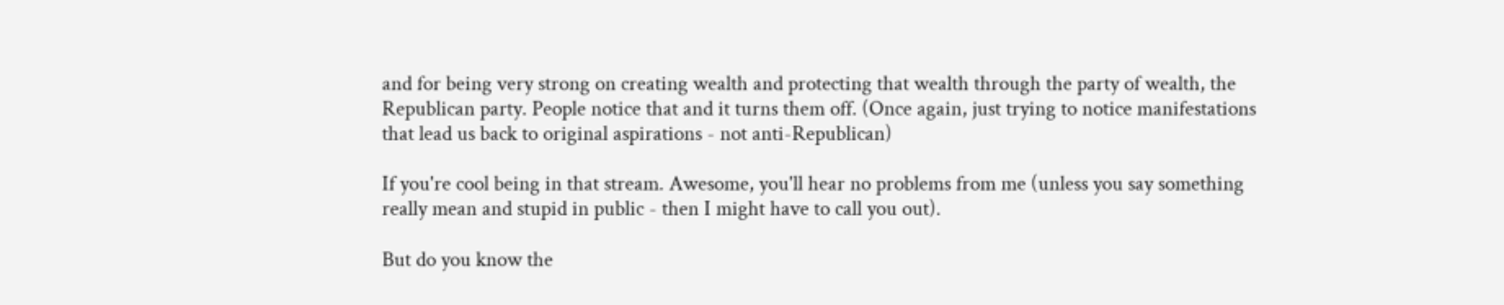and for being very strong on creating wealth and protecting that wealth through the party of wealth, the Republican party. People notice that and it turns them off. (Once again, just trying to notice manifestations that lead us back to original aspirations - not anti-Republican)

If you're cool being in that stream. Awesome, you'll hear no problems from me (unless you say something really mean and stupid in public - then I might have to call you out).

But do you know the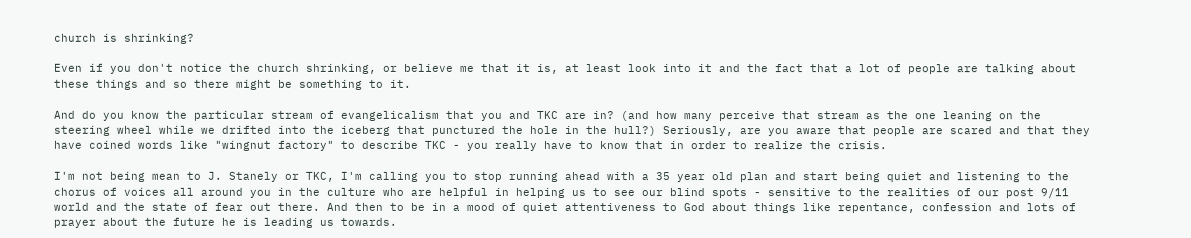church is shrinking?

Even if you don't notice the church shrinking, or believe me that it is, at least look into it and the fact that a lot of people are talking about these things and so there might be something to it.

And do you know the particular stream of evangelicalism that you and TKC are in? (and how many perceive that stream as the one leaning on the steering wheel while we drifted into the iceberg that punctured the hole in the hull?) Seriously, are you aware that people are scared and that they have coined words like "wingnut factory" to describe TKC - you really have to know that in order to realize the crisis.

I'm not being mean to J. Stanely or TKC, I'm calling you to stop running ahead with a 35 year old plan and start being quiet and listening to the chorus of voices all around you in the culture who are helpful in helping us to see our blind spots - sensitive to the realities of our post 9/11 world and the state of fear out there. And then to be in a mood of quiet attentiveness to God about things like repentance, confession and lots of prayer about the future he is leading us towards.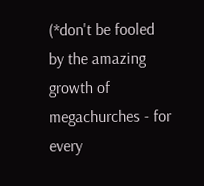(*don't be fooled by the amazing growth of megachurches - for every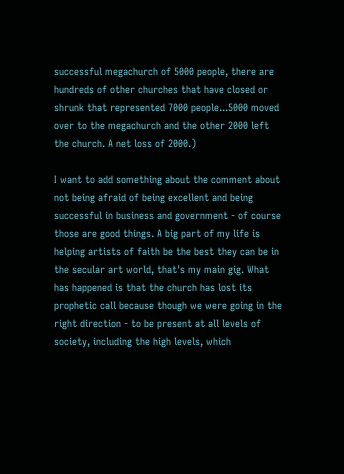successful megachurch of 5000 people, there are hundreds of other churches that have closed or shrunk that represented 7000 people...5000 moved over to the megachurch and the other 2000 left the church. A net loss of 2000.)

I want to add something about the comment about not being afraid of being excellent and being successful in business and government - of course those are good things. A big part of my life is helping artists of faith be the best they can be in the secular art world, that's my main gig. What has happened is that the church has lost its prophetic call because though we were going in the right direction - to be present at all levels of society, including the high levels, which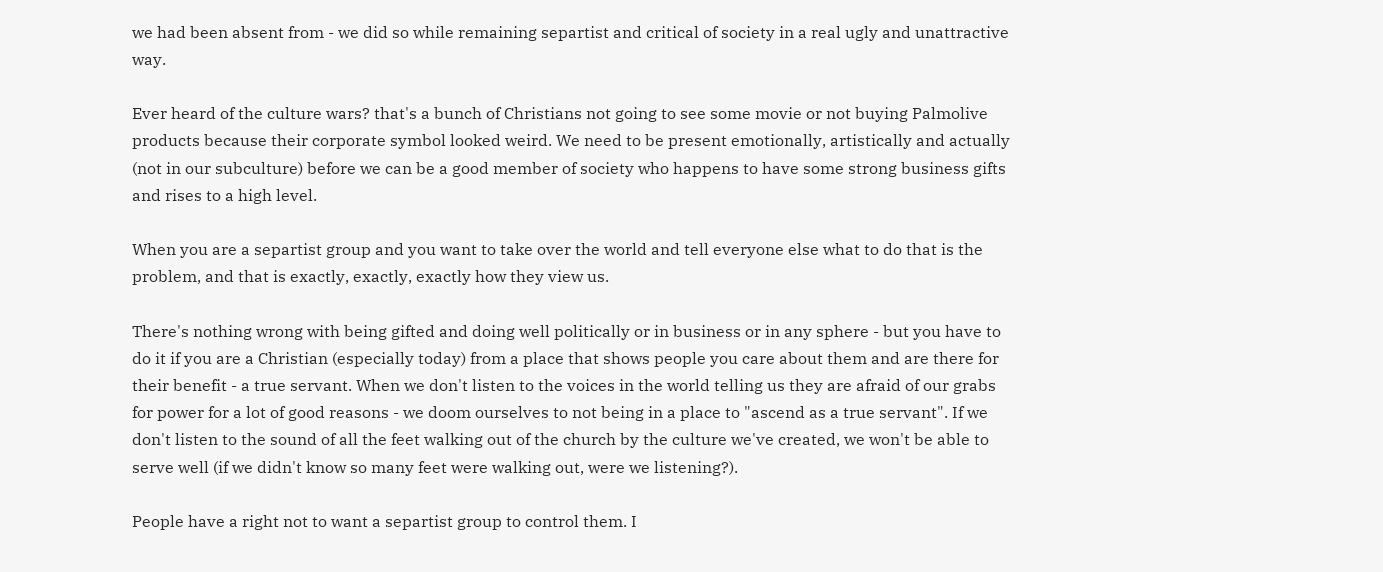we had been absent from - we did so while remaining separtist and critical of society in a real ugly and unattractive way.

Ever heard of the culture wars? that's a bunch of Christians not going to see some movie or not buying Palmolive products because their corporate symbol looked weird. We need to be present emotionally, artistically and actually (not in our subculture) before we can be a good member of society who happens to have some strong business gifts and rises to a high level.

When you are a separtist group and you want to take over the world and tell everyone else what to do that is the problem, and that is exactly, exactly, exactly how they view us.

There's nothing wrong with being gifted and doing well politically or in business or in any sphere - but you have to do it if you are a Christian (especially today) from a place that shows people you care about them and are there for their benefit - a true servant. When we don't listen to the voices in the world telling us they are afraid of our grabs for power for a lot of good reasons - we doom ourselves to not being in a place to "ascend as a true servant". If we don't listen to the sound of all the feet walking out of the church by the culture we've created, we won't be able to serve well (if we didn't know so many feet were walking out, were we listening?).

People have a right not to want a separtist group to control them. I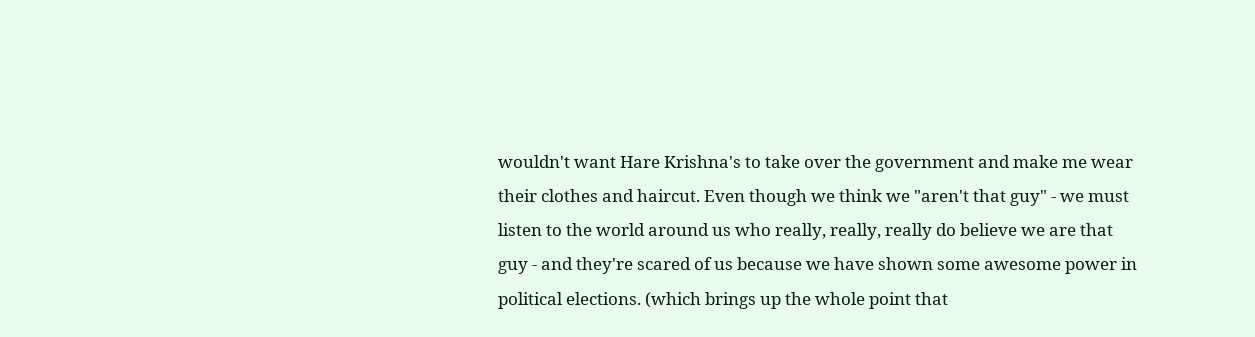wouldn't want Hare Krishna's to take over the government and make me wear their clothes and haircut. Even though we think we "aren't that guy" - we must listen to the world around us who really, really, really do believe we are that guy - and they're scared of us because we have shown some awesome power in political elections. (which brings up the whole point that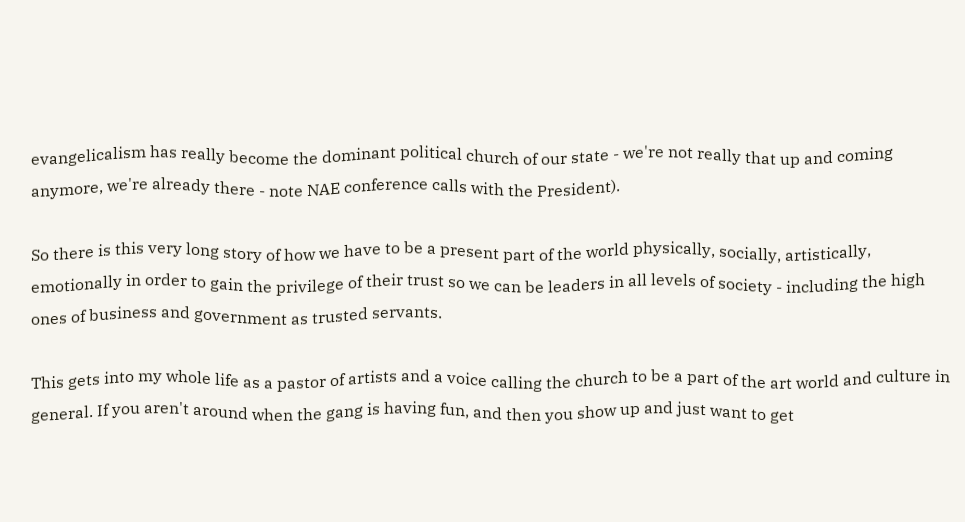evangelicalism has really become the dominant political church of our state - we're not really that up and coming anymore, we're already there - note NAE conference calls with the President).

So there is this very long story of how we have to be a present part of the world physically, socially, artistically, emotionally in order to gain the privilege of their trust so we can be leaders in all levels of society - including the high ones of business and government as trusted servants.

This gets into my whole life as a pastor of artists and a voice calling the church to be a part of the art world and culture in general. If you aren't around when the gang is having fun, and then you show up and just want to get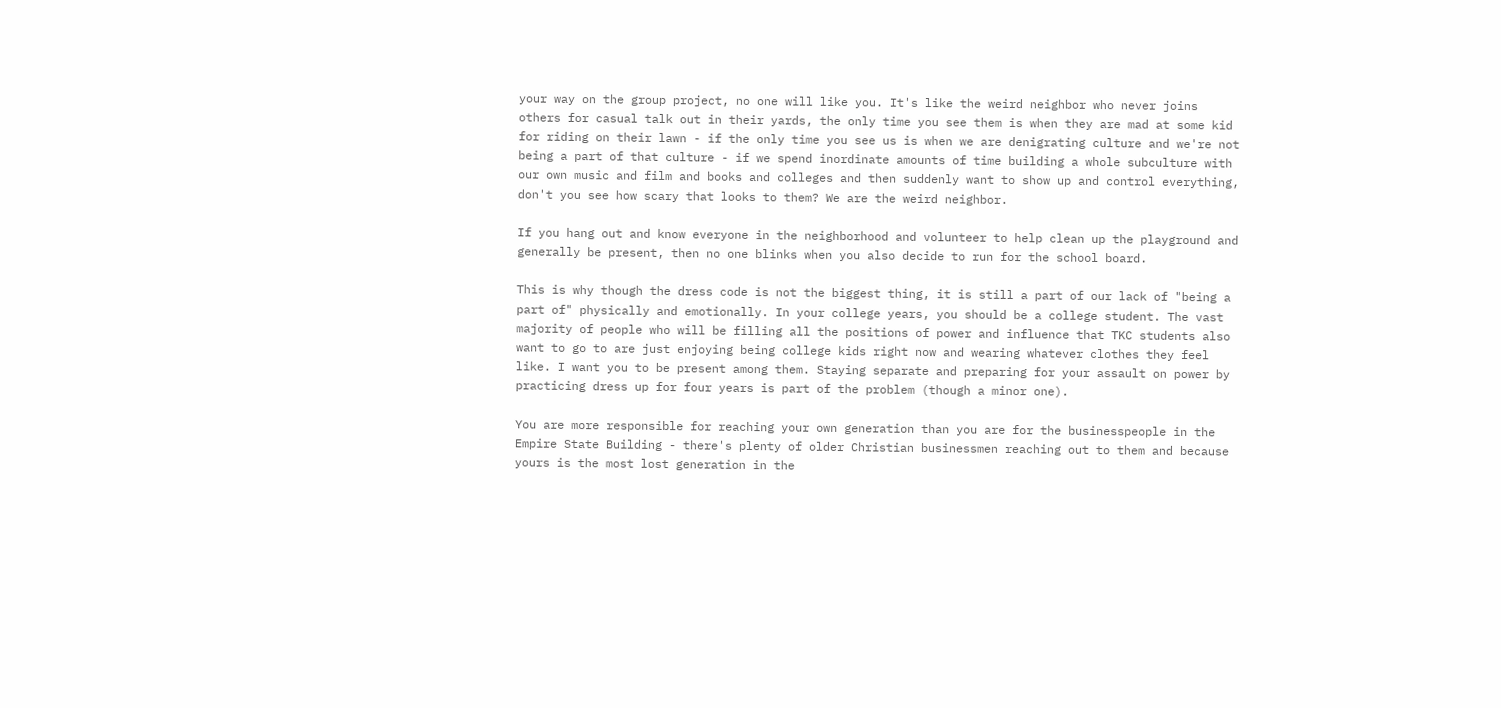your way on the group project, no one will like you. It's like the weird neighbor who never joins others for casual talk out in their yards, the only time you see them is when they are mad at some kid for riding on their lawn - if the only time you see us is when we are denigrating culture and we're not being a part of that culture - if we spend inordinate amounts of time building a whole subculture with our own music and film and books and colleges and then suddenly want to show up and control everything, don't you see how scary that looks to them? We are the weird neighbor.

If you hang out and know everyone in the neighborhood and volunteer to help clean up the playground and generally be present, then no one blinks when you also decide to run for the school board.

This is why though the dress code is not the biggest thing, it is still a part of our lack of "being a part of" physically and emotionally. In your college years, you should be a college student. The vast majority of people who will be filling all the positions of power and influence that TKC students also want to go to are just enjoying being college kids right now and wearing whatever clothes they feel like. I want you to be present among them. Staying separate and preparing for your assault on power by practicing dress up for four years is part of the problem (though a minor one).

You are more responsible for reaching your own generation than you are for the businesspeople in the Empire State Building - there's plenty of older Christian businessmen reaching out to them and because yours is the most lost generation in the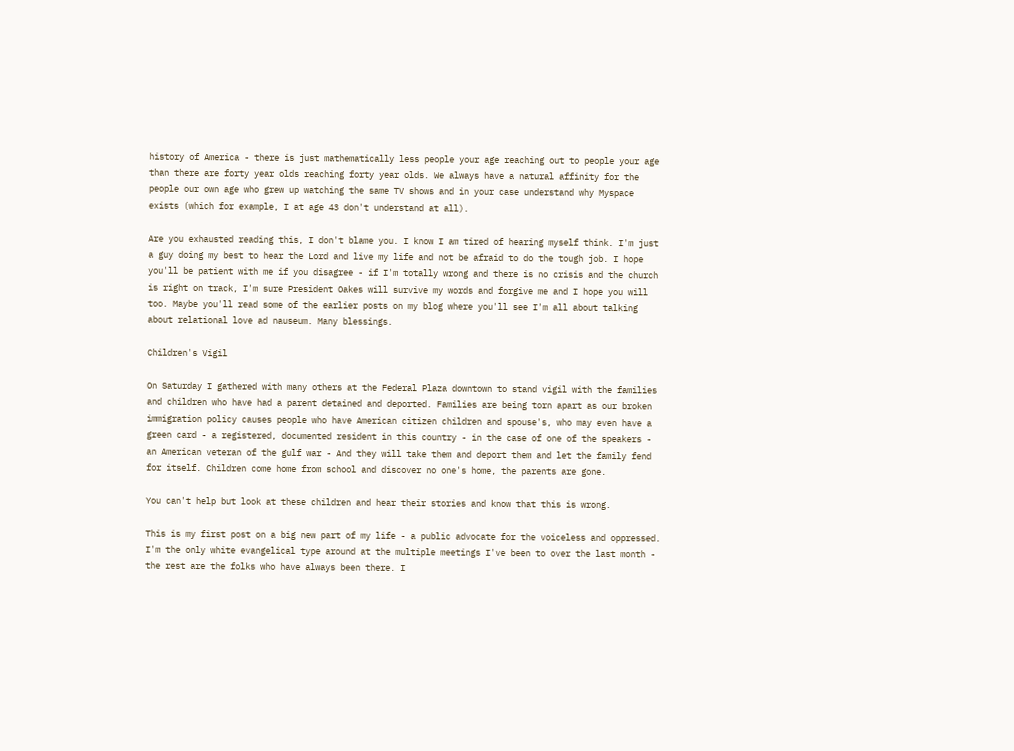history of America - there is just mathematically less people your age reaching out to people your age than there are forty year olds reaching forty year olds. We always have a natural affinity for the people our own age who grew up watching the same TV shows and in your case understand why Myspace exists (which for example, I at age 43 don't understand at all).

Are you exhausted reading this, I don't blame you. I know I am tired of hearing myself think. I'm just a guy doing my best to hear the Lord and live my life and not be afraid to do the tough job. I hope you'll be patient with me if you disagree - if I'm totally wrong and there is no crisis and the church is right on track, I'm sure President Oakes will survive my words and forgive me and I hope you will too. Maybe you'll read some of the earlier posts on my blog where you'll see I'm all about talking about relational love ad nauseum. Many blessings.

Children's Vigil

On Saturday I gathered with many others at the Federal Plaza downtown to stand vigil with the families and children who have had a parent detained and deported. Families are being torn apart as our broken immigration policy causes people who have American citizen children and spouse's, who may even have a green card - a registered, documented resident in this country - in the case of one of the speakers - an American veteran of the gulf war - And they will take them and deport them and let the family fend for itself. Children come home from school and discover no one's home, the parents are gone.

You can't help but look at these children and hear their stories and know that this is wrong.

This is my first post on a big new part of my life - a public advocate for the voiceless and oppressed. I'm the only white evangelical type around at the multiple meetings I've been to over the last month - the rest are the folks who have always been there. I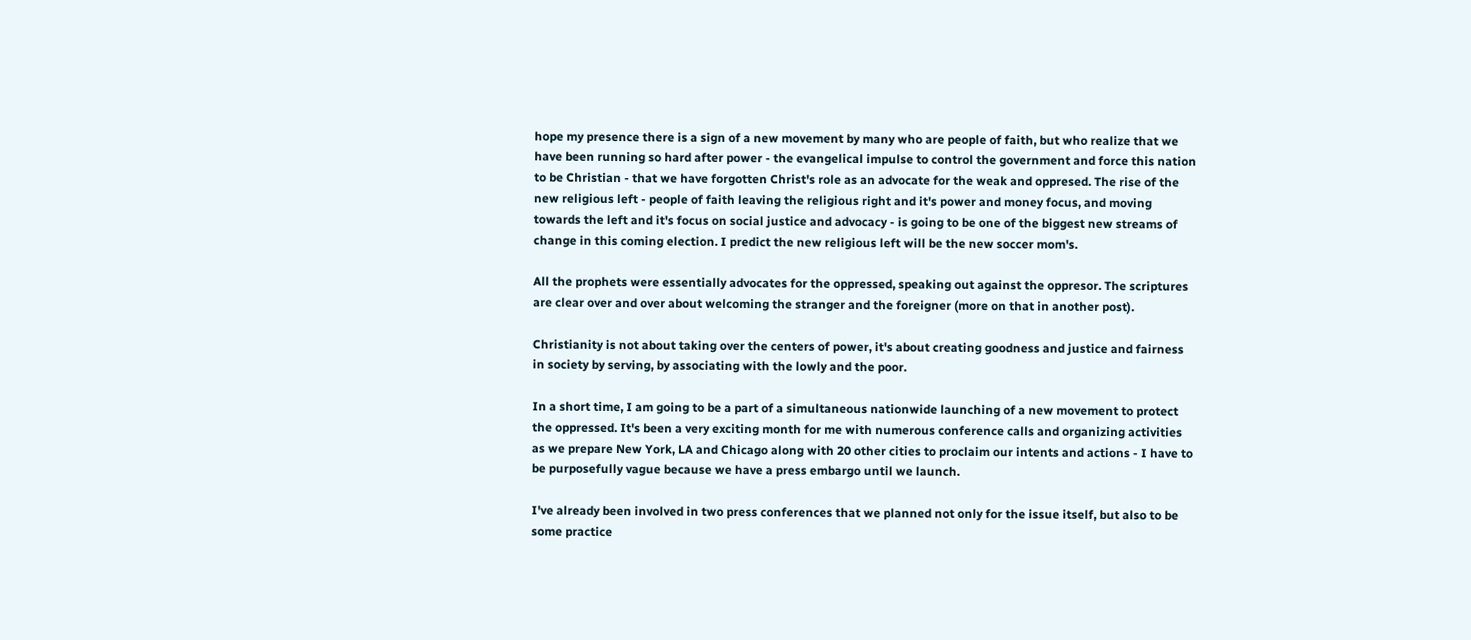hope my presence there is a sign of a new movement by many who are people of faith, but who realize that we have been running so hard after power - the evangelical impulse to control the government and force this nation to be Christian - that we have forgotten Christ's role as an advocate for the weak and oppresed. The rise of the new religious left - people of faith leaving the religious right and it's power and money focus, and moving towards the left and it's focus on social justice and advocacy - is going to be one of the biggest new streams of change in this coming election. I predict the new religious left will be the new soccer mom's.

All the prophets were essentially advocates for the oppressed, speaking out against the oppresor. The scriptures are clear over and over about welcoming the stranger and the foreigner (more on that in another post).

Christianity is not about taking over the centers of power, it's about creating goodness and justice and fairness in society by serving, by associating with the lowly and the poor.

In a short time, I am going to be a part of a simultaneous nationwide launching of a new movement to protect the oppressed. It's been a very exciting month for me with numerous conference calls and organizing activities as we prepare New York, LA and Chicago along with 20 other cities to proclaim our intents and actions - I have to be purposefully vague because we have a press embargo until we launch.

I've already been involved in two press conferences that we planned not only for the issue itself, but also to be some practice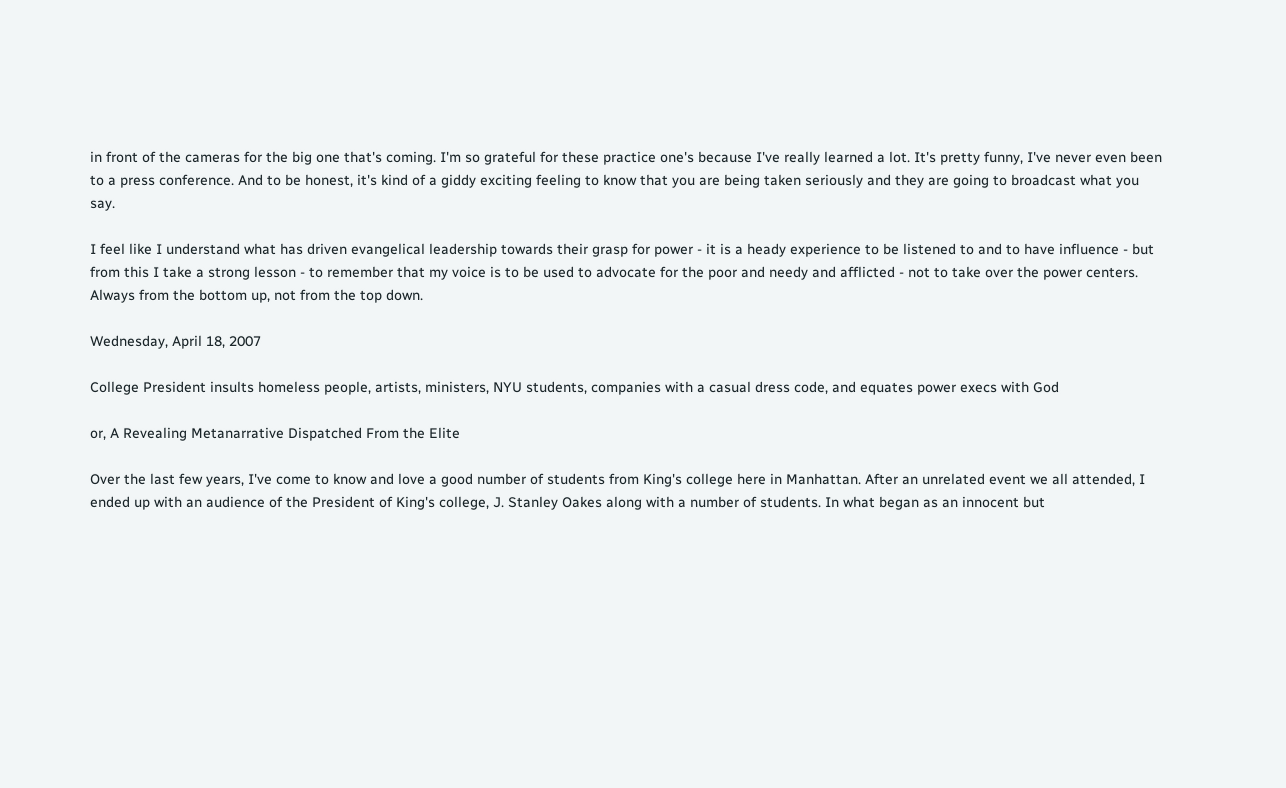in front of the cameras for the big one that's coming. I'm so grateful for these practice one's because I've really learned a lot. It's pretty funny, I've never even been to a press conference. And to be honest, it's kind of a giddy exciting feeling to know that you are being taken seriously and they are going to broadcast what you say.

I feel like I understand what has driven evangelical leadership towards their grasp for power - it is a heady experience to be listened to and to have influence - but from this I take a strong lesson - to remember that my voice is to be used to advocate for the poor and needy and afflicted - not to take over the power centers. Always from the bottom up, not from the top down.

Wednesday, April 18, 2007

College President insults homeless people, artists, ministers, NYU students, companies with a casual dress code, and equates power execs with God

or, A Revealing Metanarrative Dispatched From the Elite

Over the last few years, I've come to know and love a good number of students from King's college here in Manhattan. After an unrelated event we all attended, I ended up with an audience of the President of King's college, J. Stanley Oakes along with a number of students. In what began as an innocent but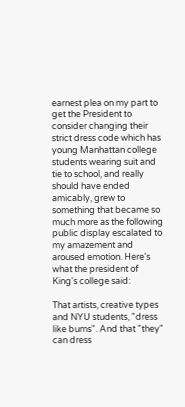earnest plea on my part to get the President to consider changing their strict dress code which has young Manhattan college students wearing suit and tie to school, and really should have ended amicably, grew to something that became so much more as the following public display escalated to my amazement and aroused emotion. Here's what the president of King's college said:

That artists, creative types and NYU students, "dress like bums". And that "they" can dress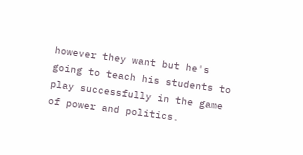however they want but he's going to teach his students to play successfully in the game of power and politics.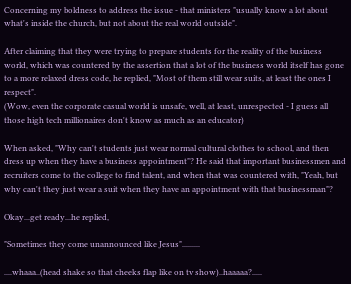Concerning my boldness to address the issue - that ministers "usually know a lot about what's inside the church, but not about the real world outside".

After claiming that they were trying to prepare students for the reality of the business world, which was countered by the assertion that a lot of the business world itself has gone to a more relaxed dress code, he replied, "Most of them still wear suits, at least the ones I respect".
(Wow, even the corporate casual world is unsafe, well, at least, unrespected - I guess all those high tech millionaires don't know as much as an educator)

When asked, "Why can't students just wear normal cultural clothes to school, and then dress up when they have a business appointment"? He said that important businessmen and recruiters come to the college to find talent, and when that was countered with, "Yeah, but why can't they just wear a suit when they have an appointment with that businessman"?

Okay...get ready...he replied,

"Sometimes they come unannounced like Jesus".........

....whaaa..(head shake so that cheeks flap like on tv show)..haaaaa?.....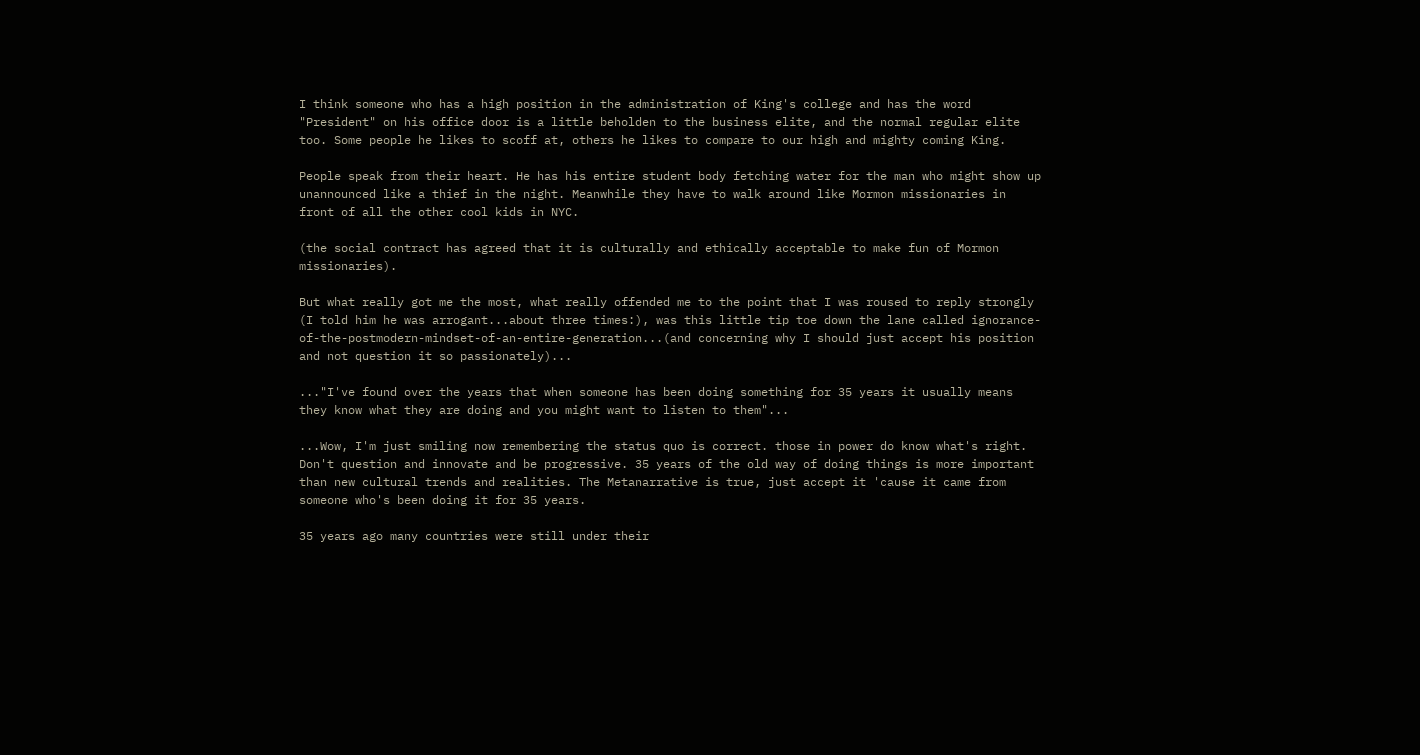I think someone who has a high position in the administration of King's college and has the word "President" on his office door is a little beholden to the business elite, and the normal regular elite too. Some people he likes to scoff at, others he likes to compare to our high and mighty coming King.

People speak from their heart. He has his entire student body fetching water for the man who might show up unannounced like a thief in the night. Meanwhile they have to walk around like Mormon missionaries in front of all the other cool kids in NYC.

(the social contract has agreed that it is culturally and ethically acceptable to make fun of Mormon missionaries).

But what really got me the most, what really offended me to the point that I was roused to reply strongly (I told him he was arrogant...about three times:), was this little tip toe down the lane called ignorance-of-the-postmodern-mindset-of-an-entire-generation...(and concerning why I should just accept his position and not question it so passionately)...

..."I've found over the years that when someone has been doing something for 35 years it usually means they know what they are doing and you might want to listen to them"...

...Wow, I'm just smiling now remembering the status quo is correct. those in power do know what's right. Don't question and innovate and be progressive. 35 years of the old way of doing things is more important than new cultural trends and realities. The Metanarrative is true, just accept it 'cause it came from someone who's been doing it for 35 years.

35 years ago many countries were still under their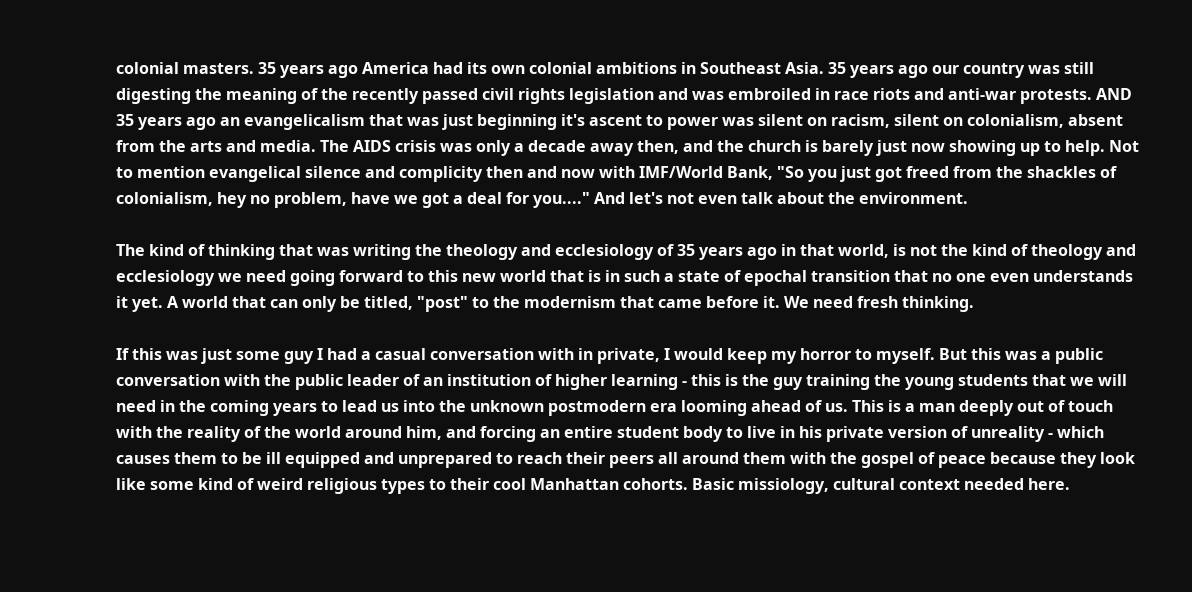colonial masters. 35 years ago America had its own colonial ambitions in Southeast Asia. 35 years ago our country was still digesting the meaning of the recently passed civil rights legislation and was embroiled in race riots and anti-war protests. AND 35 years ago an evangelicalism that was just beginning it's ascent to power was silent on racism, silent on colonialism, absent from the arts and media. The AIDS crisis was only a decade away then, and the church is barely just now showing up to help. Not to mention evangelical silence and complicity then and now with IMF/World Bank, "So you just got freed from the shackles of colonialism, hey no problem, have we got a deal for you...." And let's not even talk about the environment.

The kind of thinking that was writing the theology and ecclesiology of 35 years ago in that world, is not the kind of theology and ecclesiology we need going forward to this new world that is in such a state of epochal transition that no one even understands it yet. A world that can only be titled, "post" to the modernism that came before it. We need fresh thinking.

If this was just some guy I had a casual conversation with in private, I would keep my horror to myself. But this was a public conversation with the public leader of an institution of higher learning - this is the guy training the young students that we will need in the coming years to lead us into the unknown postmodern era looming ahead of us. This is a man deeply out of touch with the reality of the world around him, and forcing an entire student body to live in his private version of unreality - which causes them to be ill equipped and unprepared to reach their peers all around them with the gospel of peace because they look like some kind of weird religious types to their cool Manhattan cohorts. Basic missiology, cultural context needed here.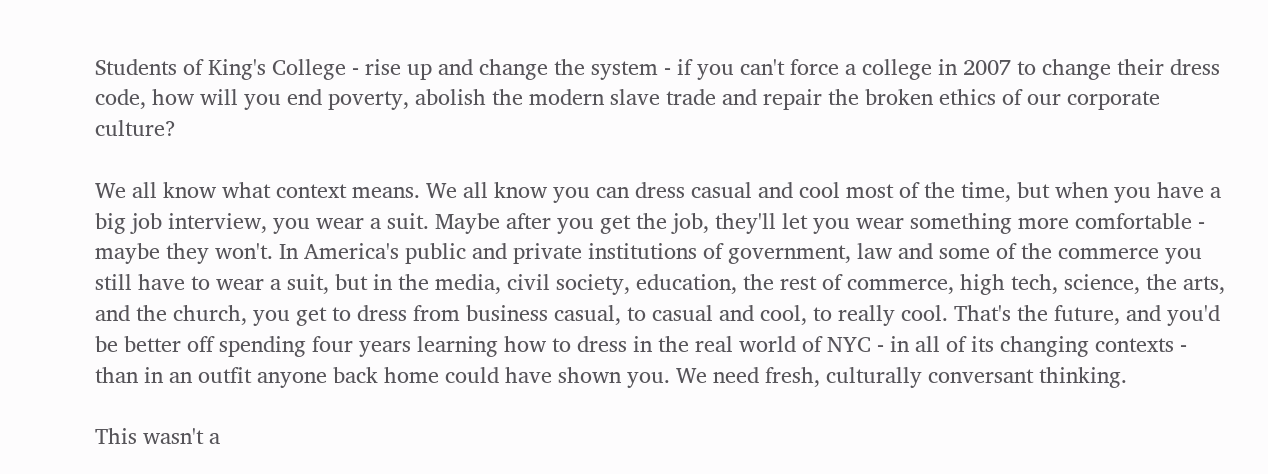Students of King's College - rise up and change the system - if you can't force a college in 2007 to change their dress code, how will you end poverty, abolish the modern slave trade and repair the broken ethics of our corporate culture?

We all know what context means. We all know you can dress casual and cool most of the time, but when you have a big job interview, you wear a suit. Maybe after you get the job, they'll let you wear something more comfortable - maybe they won't. In America's public and private institutions of government, law and some of the commerce you still have to wear a suit, but in the media, civil society, education, the rest of commerce, high tech, science, the arts, and the church, you get to dress from business casual, to casual and cool, to really cool. That's the future, and you'd be better off spending four years learning how to dress in the real world of NYC - in all of its changing contexts - than in an outfit anyone back home could have shown you. We need fresh, culturally conversant thinking.

This wasn't a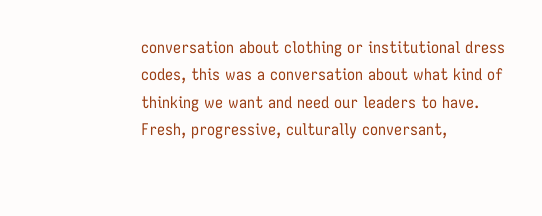conversation about clothing or institutional dress codes, this was a conversation about what kind of thinking we want and need our leaders to have. Fresh, progressive, culturally conversant,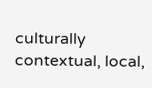culturally contextual, local,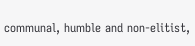communal, humble and non-elitist,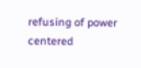refusing of power centered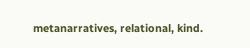metanarratives, relational, kind.